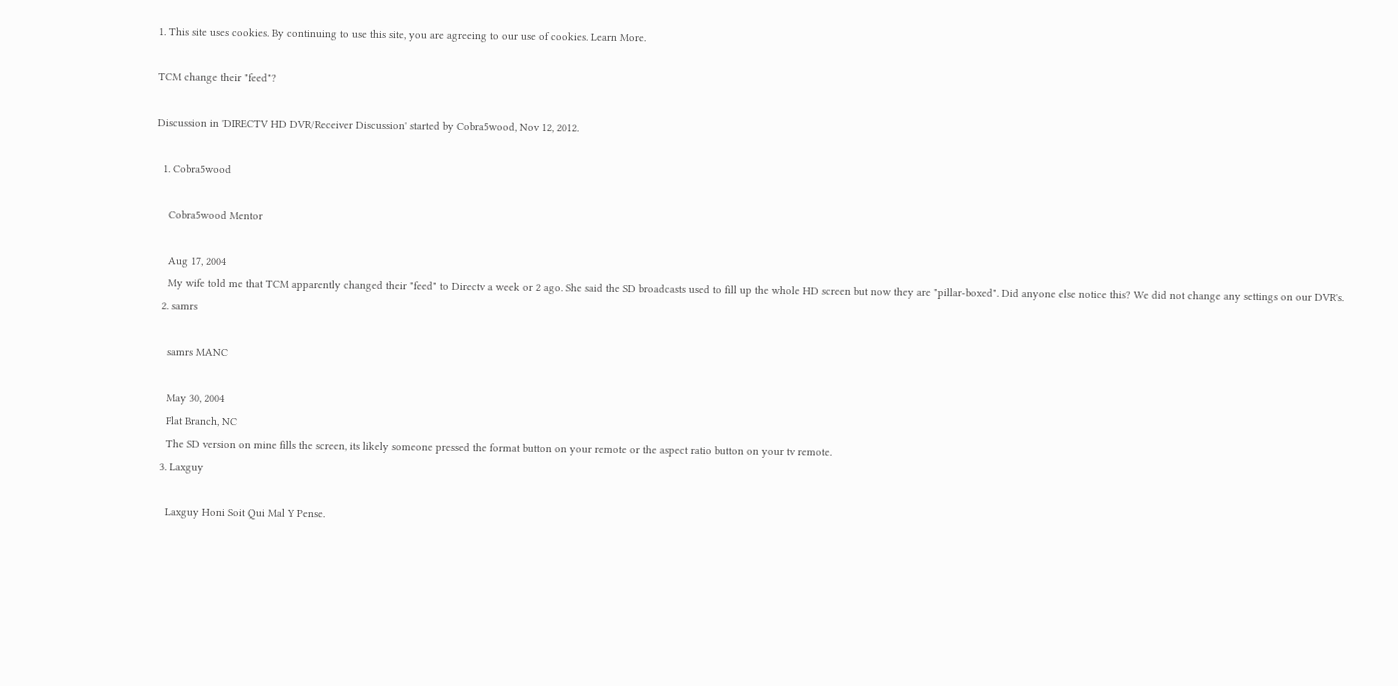1. This site uses cookies. By continuing to use this site, you are agreeing to our use of cookies. Learn More.

TCM change their "feed"?

Discussion in 'DIRECTV HD DVR/Receiver Discussion' started by Cobra5wood, Nov 12, 2012.

  1. Cobra5wood

    Cobra5wood Mentor

    Aug 17, 2004
    My wife told me that TCM apparently changed their "feed" to Directv a week or 2 ago. She said the SD broadcasts used to fill up the whole HD screen but now they are "pillar-boxed". Did anyone else notice this? We did not change any settings on our DVR's.
  2. samrs

    samrs MANC

    May 30, 2004
    Flat Branch, NC
    The SD version on mine fills the screen, its likely someone pressed the format button on your remote or the aspect ratio button on your tv remote.
  3. Laxguy

    Laxguy Honi Soit Qui Mal Y Pense.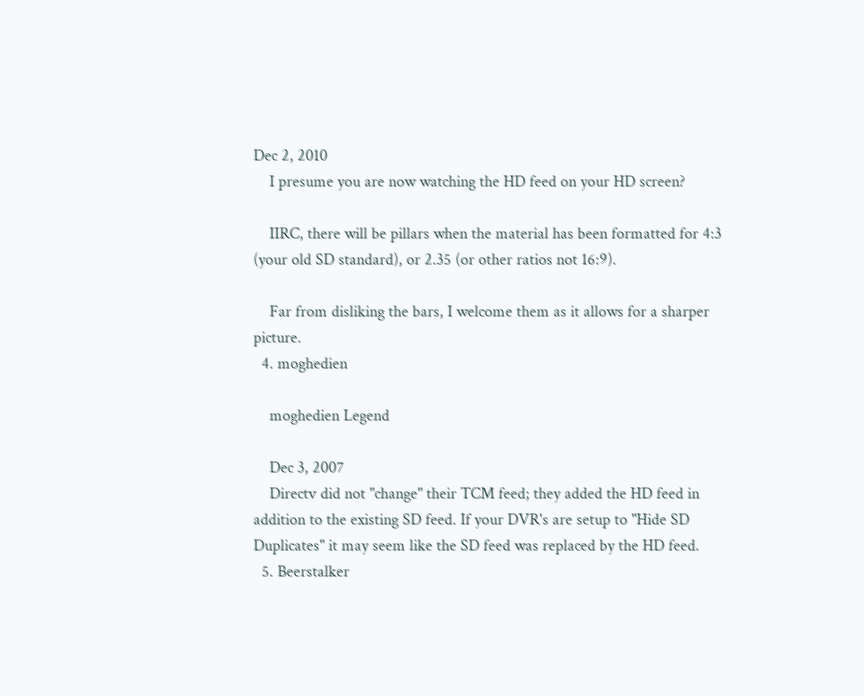Dec 2, 2010
    I presume you are now watching the HD feed on your HD screen?

    IIRC, there will be pillars when the material has been formatted for 4:3 (your old SD standard), or 2.35 (or other ratios not 16:9).

    Far from disliking the bars, I welcome them as it allows for a sharper picture.
  4. moghedien

    moghedien Legend

    Dec 3, 2007
    Directv did not "change" their TCM feed; they added the HD feed in addition to the existing SD feed. If your DVR's are setup to "Hide SD Duplicates" it may seem like the SD feed was replaced by the HD feed.
  5. Beerstalker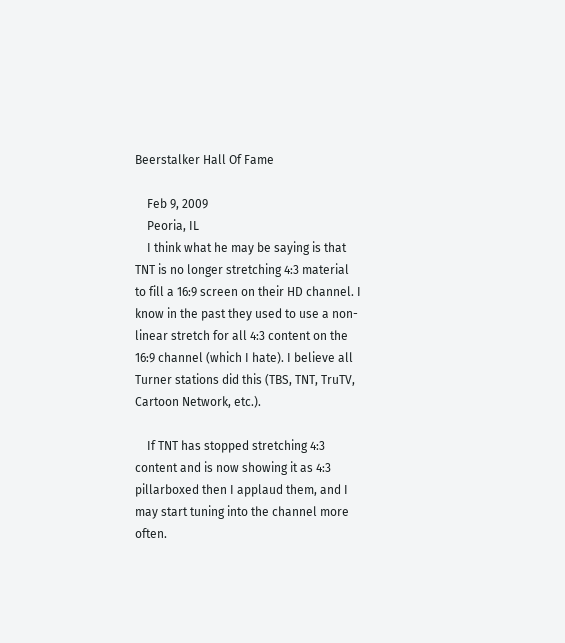Beerstalker Hall Of Fame

    Feb 9, 2009
    Peoria, IL
    I think what he may be saying is that TNT is no longer stretching 4:3 material to fill a 16:9 screen on their HD channel. I know in the past they used to use a non-linear stretch for all 4:3 content on the 16:9 channel (which I hate). I believe all Turner stations did this (TBS, TNT, TruTV, Cartoon Network, etc.).

    If TNT has stopped stretching 4:3 content and is now showing it as 4:3 pillarboxed then I applaud them, and I may start tuning into the channel more often.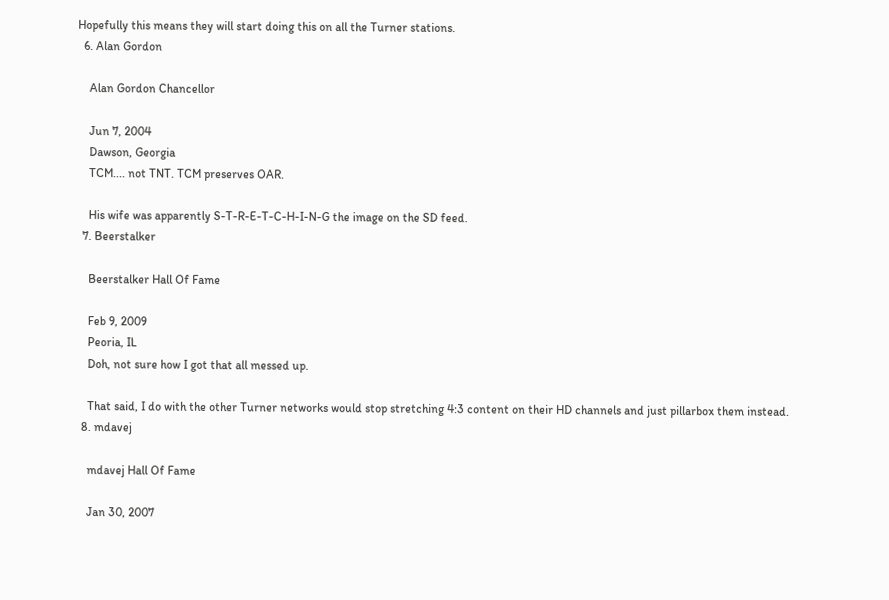Hopefully this means they will start doing this on all the Turner stations.
  6. Alan Gordon

    Alan Gordon Chancellor

    Jun 7, 2004
    Dawson, Georgia
    TCM.... not TNT. TCM preserves OAR.

    His wife was apparently S-T-R-E-T-C-H-I-N-G the image on the SD feed.
  7. Beerstalker

    Beerstalker Hall Of Fame

    Feb 9, 2009
    Peoria, IL
    Doh, not sure how I got that all messed up.

    That said, I do with the other Turner networks would stop stretching 4:3 content on their HD channels and just pillarbox them instead.
  8. mdavej

    mdavej Hall Of Fame

    Jan 30, 2007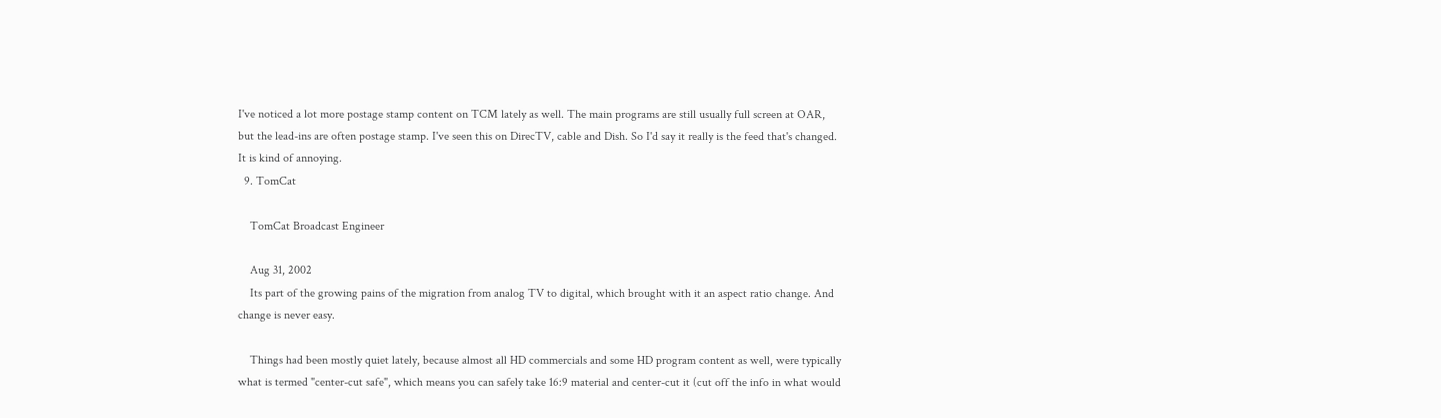I've noticed a lot more postage stamp content on TCM lately as well. The main programs are still usually full screen at OAR, but the lead-ins are often postage stamp. I've seen this on DirecTV, cable and Dish. So I'd say it really is the feed that's changed. It is kind of annoying.
  9. TomCat

    TomCat Broadcast Engineer

    Aug 31, 2002
    Its part of the growing pains of the migration from analog TV to digital, which brought with it an aspect ratio change. And change is never easy.

    Things had been mostly quiet lately, because almost all HD commercials and some HD program content as well, were typically what is termed "center-cut safe", which means you can safely take 16:9 material and center-cut it (cut off the info in what would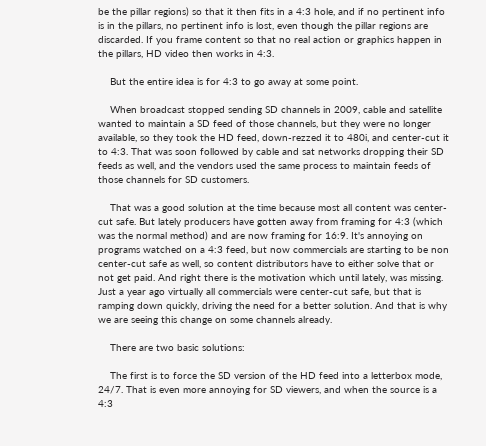be the pillar regions) so that it then fits in a 4:3 hole, and if no pertinent info is in the pillars, no pertinent info is lost, even though the pillar regions are discarded. If you frame content so that no real action or graphics happen in the pillars, HD video then works in 4:3.

    But the entire idea is for 4:3 to go away at some point.

    When broadcast stopped sending SD channels in 2009, cable and satellite wanted to maintain a SD feed of those channels, but they were no longer available, so they took the HD feed, down-rezzed it to 480i, and center-cut it to 4:3. That was soon followed by cable and sat networks dropping their SD feeds as well, and the vendors used the same process to maintain feeds of those channels for SD customers.

    That was a good solution at the time because most all content was center-cut safe. But lately producers have gotten away from framing for 4:3 (which was the normal method) and are now framing for 16:9. It's annoying on programs watched on a 4:3 feed, but now commercials are starting to be non center-cut safe as well, so content distributors have to either solve that or not get paid. And right there is the motivation which until lately, was missing. Just a year ago virtually all commercials were center-cut safe, but that is ramping down quickly, driving the need for a better solution. And that is why we are seeing this change on some channels already.

    There are two basic solutions:

    The first is to force the SD version of the HD feed into a letterbox mode, 24/7. That is even more annoying for SD viewers, and when the source is a 4:3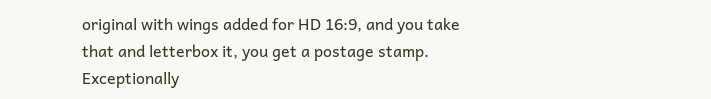original with wings added for HD 16:9, and you take that and letterbox it, you get a postage stamp. Exceptionally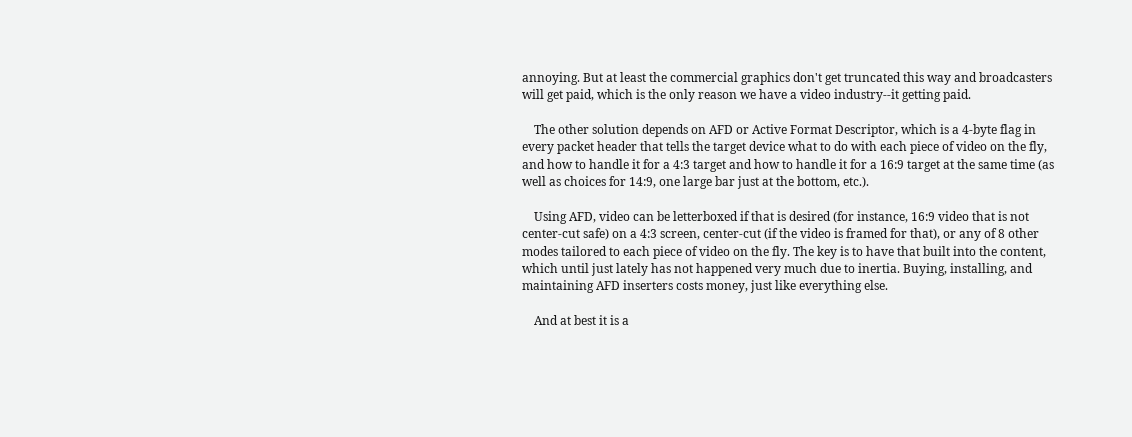annoying. But at least the commercial graphics don't get truncated this way and broadcasters will get paid, which is the only reason we have a video industry--it getting paid.

    The other solution depends on AFD or Active Format Descriptor, which is a 4-byte flag in every packet header that tells the target device what to do with each piece of video on the fly, and how to handle it for a 4:3 target and how to handle it for a 16:9 target at the same time (as well as choices for 14:9, one large bar just at the bottom, etc.).

    Using AFD, video can be letterboxed if that is desired (for instance, 16:9 video that is not center-cut safe) on a 4:3 screen, center-cut (if the video is framed for that), or any of 8 other modes tailored to each piece of video on the fly. The key is to have that built into the content, which until just lately has not happened very much due to inertia. Buying, installing, and maintaining AFD inserters costs money, just like everything else.

    And at best it is a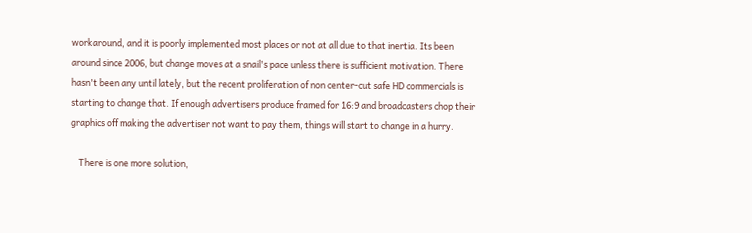workaround, and it is poorly implemented most places or not at all due to that inertia. Its been around since 2006, but change moves at a snail's pace unless there is sufficient motivation. There hasn't been any until lately, but the recent proliferation of non center-cut safe HD commercials is starting to change that. If enough advertisers produce framed for 16:9 and broadcasters chop their graphics off making the advertiser not want to pay them, things will start to change in a hurry.

    There is one more solution,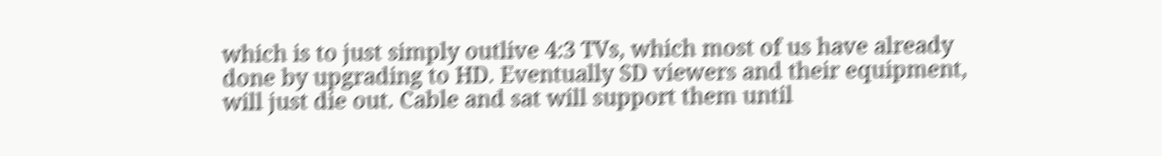which is to just simply outlive 4:3 TVs, which most of us have already done by upgrading to HD. Eventually SD viewers and their equipment, will just die out. Cable and sat will support them until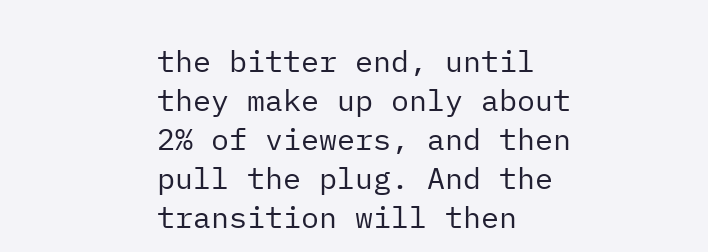the bitter end, until they make up only about 2% of viewers, and then pull the plug. And the transition will then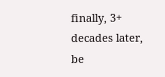finally, 3+ decades later, be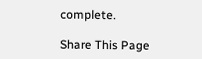complete.

Share This Page